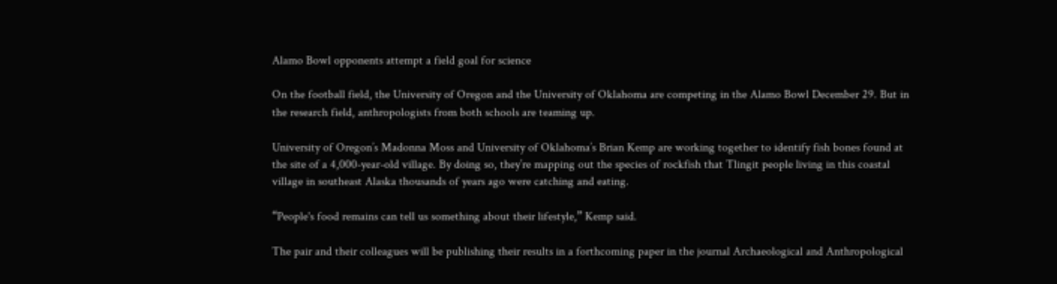Alamo Bowl opponents attempt a field goal for science

On the football field, the University of Oregon and the University of Oklahoma are competing in the Alamo Bowl December 29. But in the research field, anthropologists from both schools are teaming up.

University of Oregon’s Madonna Moss and University of Oklahoma’s Brian Kemp are working together to identify fish bones found at the site of a 4,000-year-old village. By doing so, they’re mapping out the species of rockfish that Tlingit people living in this coastal village in southeast Alaska thousands of years ago were catching and eating.

“People's food remains can tell us something about their lifestyle,” Kemp said.

The pair and their colleagues will be publishing their results in a forthcoming paper in the journal Archaeological and Anthropological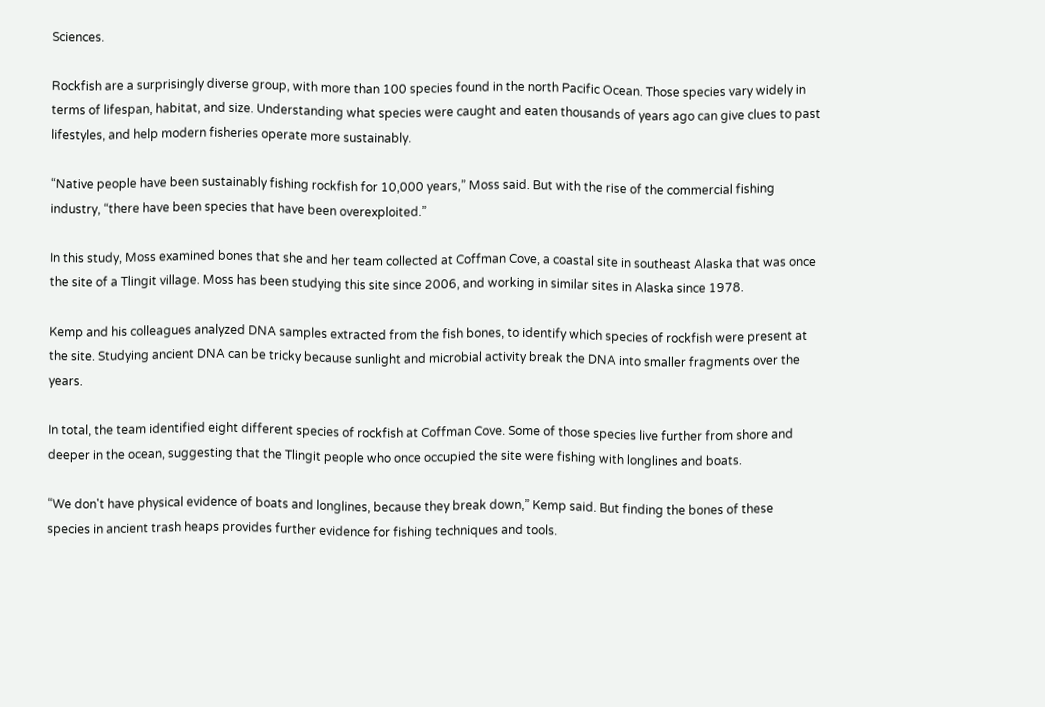Sciences.

Rockfish are a surprisingly diverse group, with more than 100 species found in the north Pacific Ocean. Those species vary widely in terms of lifespan, habitat, and size. Understanding what species were caught and eaten thousands of years ago can give clues to past lifestyles, and help modern fisheries operate more sustainably.

“Native people have been sustainably fishing rockfish for 10,000 years,” Moss said. But with the rise of the commercial fishing industry, “there have been species that have been overexploited.”

In this study, Moss examined bones that she and her team collected at Coffman Cove, a coastal site in southeast Alaska that was once the site of a Tlingit village. Moss has been studying this site since 2006, and working in similar sites in Alaska since 1978.

Kemp and his colleagues analyzed DNA samples extracted from the fish bones, to identify which species of rockfish were present at the site. Studying ancient DNA can be tricky because sunlight and microbial activity break the DNA into smaller fragments over the years.

In total, the team identified eight different species of rockfish at Coffman Cove. Some of those species live further from shore and deeper in the ocean, suggesting that the Tlingit people who once occupied the site were fishing with longlines and boats.

“We don't have physical evidence of boats and longlines, because they break down,” Kemp said. But finding the bones of these species in ancient trash heaps provides further evidence for fishing techniques and tools.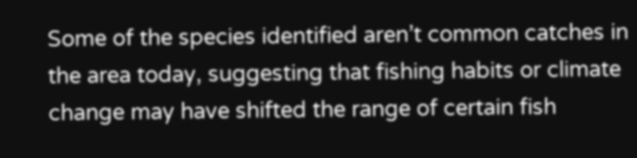Some of the species identified aren’t common catches in the area today, suggesting that fishing habits or climate change may have shifted the range of certain fish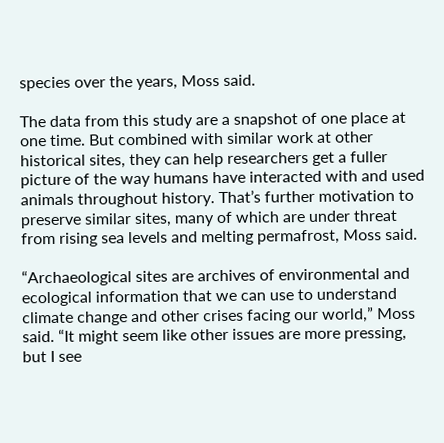species over the years, Moss said.

The data from this study are a snapshot of one place at one time. But combined with similar work at other historical sites, they can help researchers get a fuller picture of the way humans have interacted with and used animals throughout history. That’s further motivation to preserve similar sites, many of which are under threat from rising sea levels and melting permafrost, Moss said.

“Archaeological sites are archives of environmental and ecological information that we can use to understand climate change and other crises facing our world,” Moss said. “It might seem like other issues are more pressing, but I see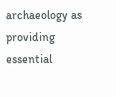archaeology as providing essential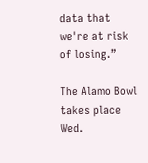data that we're at risk of losing.”

The Alamo Bowl takes place Wed.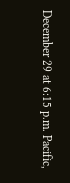December 29 at 6:15 p.m. Pacific,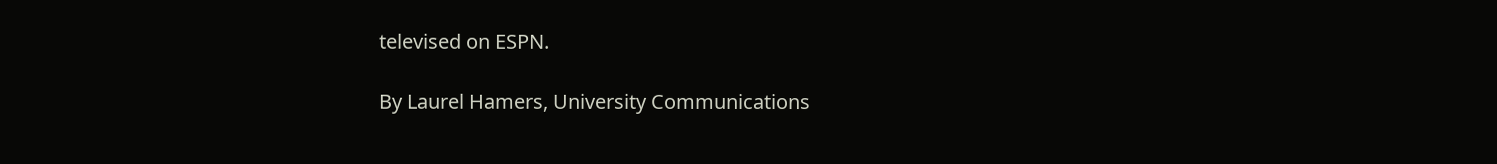televised on ESPN.

By Laurel Hamers, University Communications